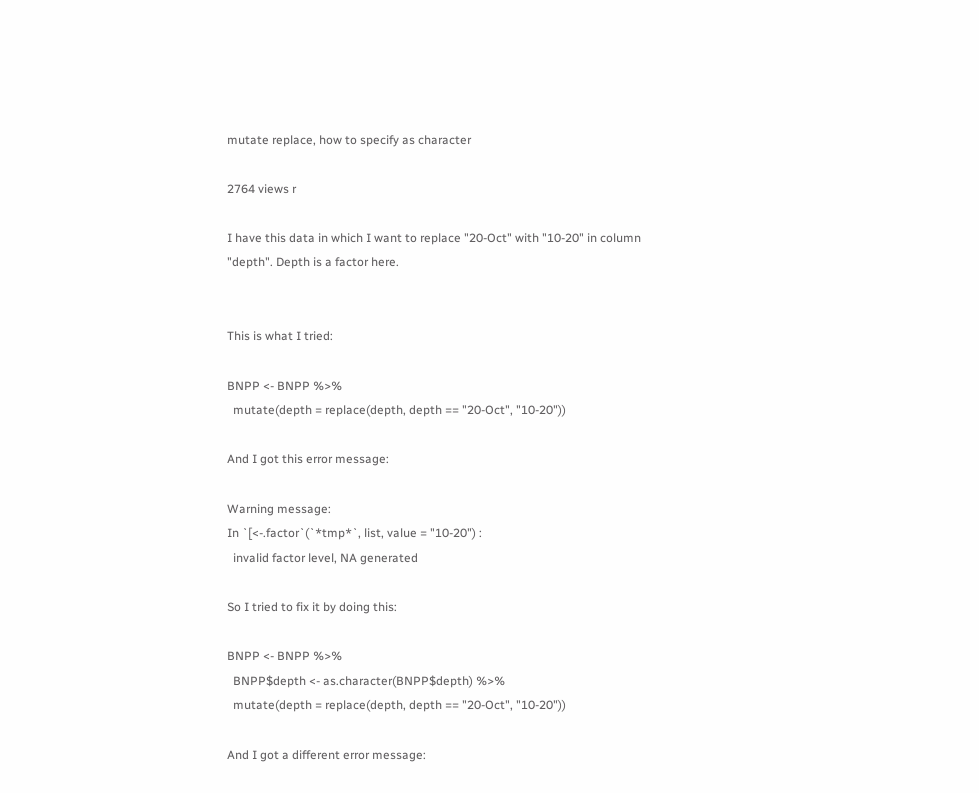mutate replace, how to specify as character

2764 views r

I have this data in which I want to replace "20-Oct" with "10-20" in column "depth". Depth is a factor here.


This is what I tried:

BNPP <- BNPP %>%
  mutate(depth = replace(depth, depth == "20-Oct", "10-20"))

And I got this error message:

Warning message:
In `[<-.factor`(`*tmp*`, list, value = "10-20") :
  invalid factor level, NA generated

So I tried to fix it by doing this:

BNPP <- BNPP %>%
  BNPP$depth <- as.character(BNPP$depth) %>%
  mutate(depth = replace(depth, depth == "20-Oct", "10-20"))

And I got a different error message: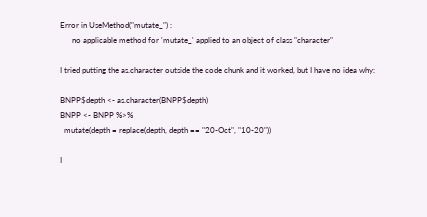Error in UseMethod("mutate_") :
      no applicable method for 'mutate_' applied to an object of class "character"

I tried putting the as.character outside the code chunk and it worked, but I have no idea why:

BNPP$depth <- as.character(BNPP$depth)
BNPP <- BNPP %>%
  mutate(depth = replace(depth, depth == "20-Oct", "10-20"))

I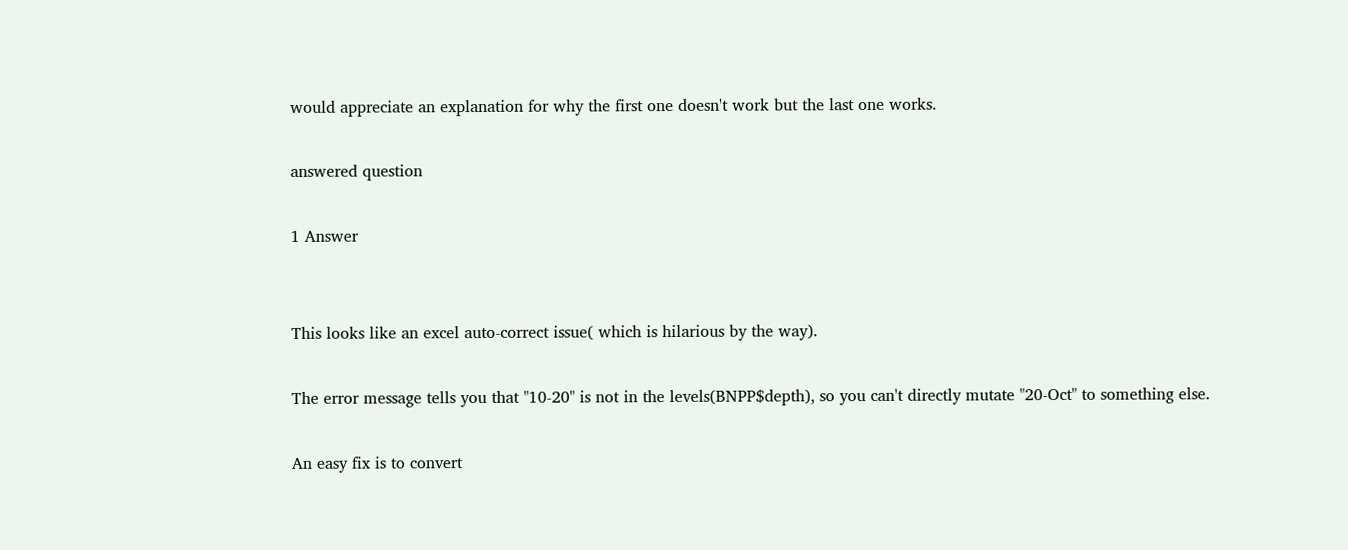would appreciate an explanation for why the first one doesn't work but the last one works.

answered question

1 Answer


This looks like an excel auto-correct issue( which is hilarious by the way).

The error message tells you that "10-20" is not in the levels(BNPP$depth), so you can't directly mutate "20-Oct" to something else.

An easy fix is to convert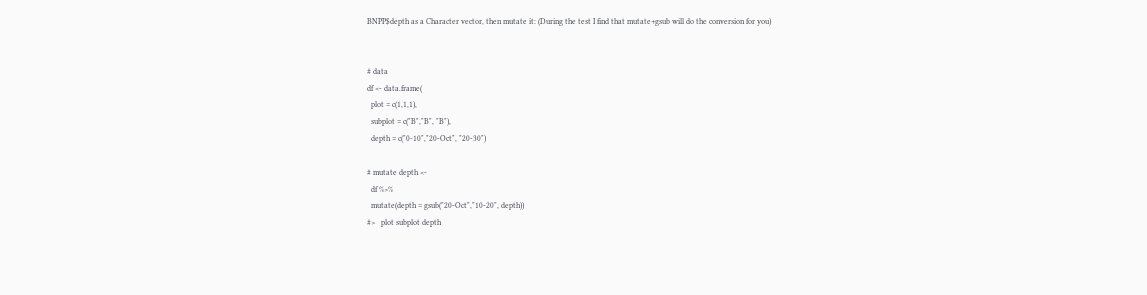BNPP$depth as a Character vector, then mutate it: (During the test I find that mutate+gsub will do the conversion for you)


# data
df <- data.frame(
  plot = c(1,1,1),
  subplot = c("B","B", "B"),
  depth = c("0-10","20-Oct", "20-30")

# mutate depth <-
  df %>%
  mutate(depth = gsub("20-Oct","10-20", depth))
#>   plot subplot depth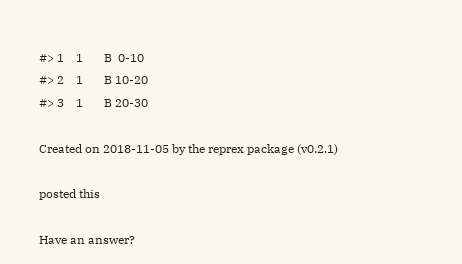#> 1    1       B  0-10
#> 2    1       B 10-20
#> 3    1       B 20-30

Created on 2018-11-05 by the reprex package (v0.2.1)

posted this

Have an answer?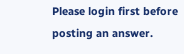Please login first before posting an answer.